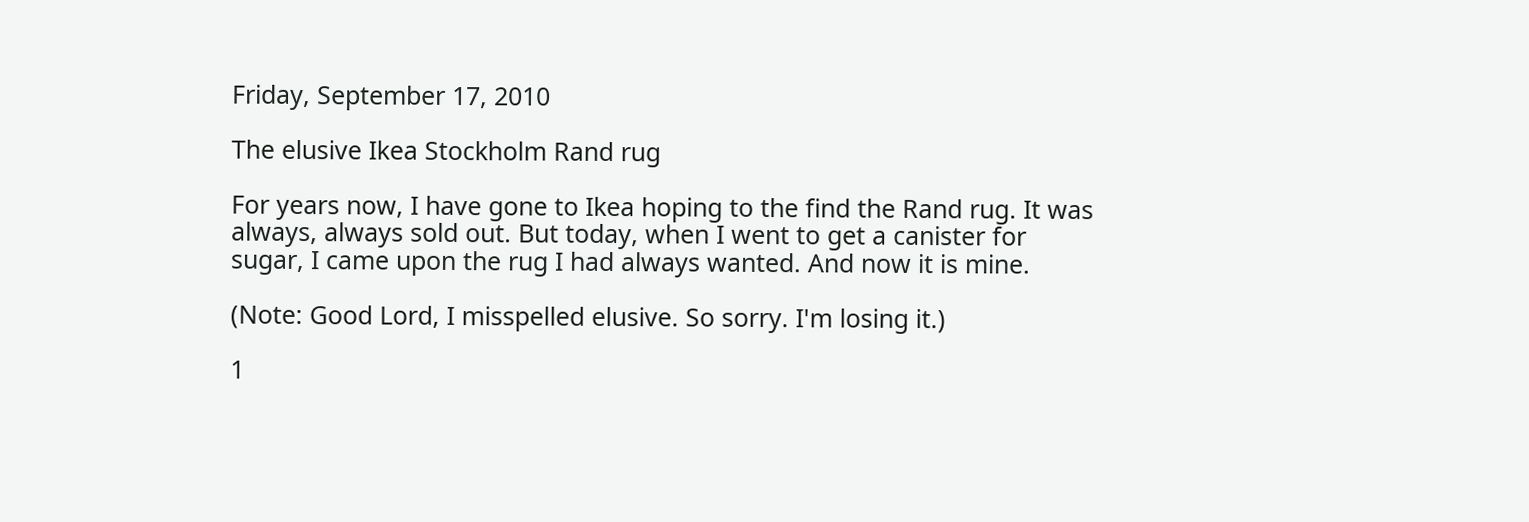Friday, September 17, 2010

The elusive Ikea Stockholm Rand rug

For years now, I have gone to Ikea hoping to the find the Rand rug. It was always, always sold out. But today, when I went to get a canister for sugar, I came upon the rug I had always wanted. And now it is mine.

(Note: Good Lord, I misspelled elusive. So sorry. I'm losing it.)

1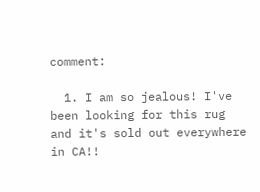comment:

  1. I am so jealous! I've been looking for this rug and it's sold out everywhere in CA!!